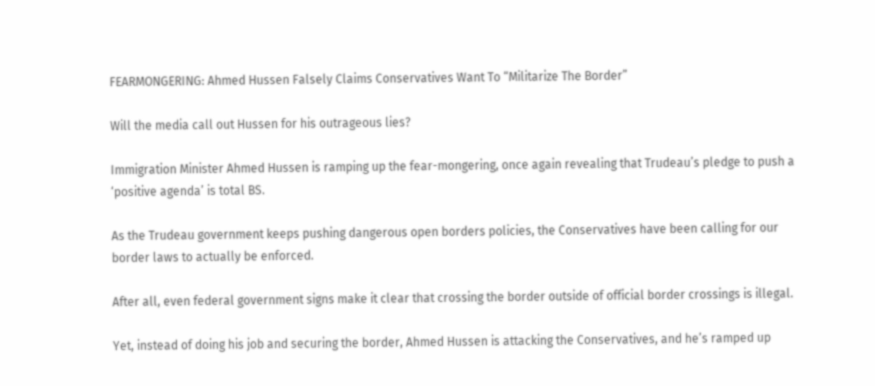FEARMONGERING: Ahmed Hussen Falsely Claims Conservatives Want To “Militarize The Border”

Will the media call out Hussen for his outrageous lies?

Immigration Minister Ahmed Hussen is ramping up the fear-mongering, once again revealing that Trudeau’s pledge to push a ‘positive agenda’ is total BS.

As the Trudeau government keeps pushing dangerous open borders policies, the Conservatives have been calling for our border laws to actually be enforced.

After all, even federal government signs make it clear that crossing the border outside of official border crossings is illegal.

Yet, instead of doing his job and securing the border, Ahmed Hussen is attacking the Conservatives, and he’s ramped up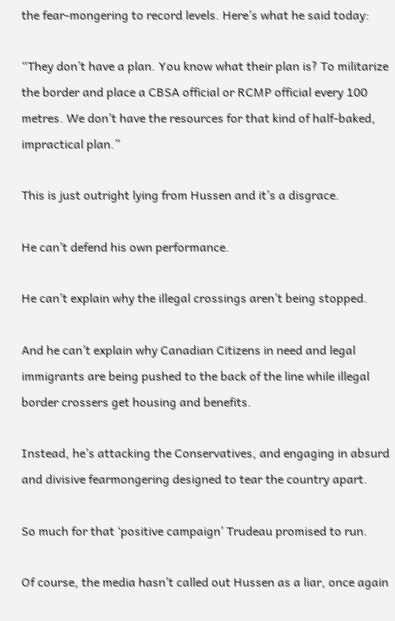the fear-mongering to record levels. Here’s what he said today:

“They don’t have a plan. You know what their plan is? To militarize the border and place a CBSA official or RCMP official every 100 metres. We don’t have the resources for that kind of half-baked, impractical plan.”

This is just outright lying from Hussen and it’s a disgrace.

He can’t defend his own performance.

He can’t explain why the illegal crossings aren’t being stopped.

And he can’t explain why Canadian Citizens in need and legal immigrants are being pushed to the back of the line while illegal border crossers get housing and benefits.

Instead, he’s attacking the Conservatives, and engaging in absurd and divisive fearmongering designed to tear the country apart.

So much for that ‘positive campaign’ Trudeau promised to run.

Of course, the media hasn’t called out Hussen as a liar, once again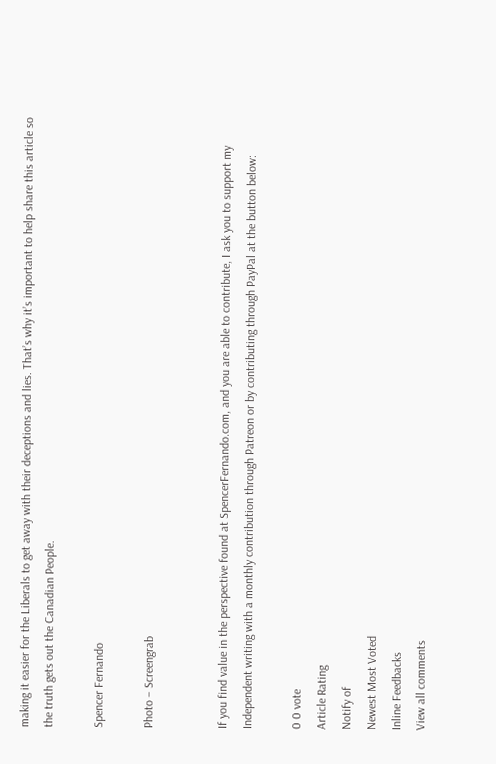making it easier for the Liberals to get away with their deceptions and lies. That’s why it’s important to help share this article so the truth gets out the Canadian People.

Spencer Fernando

Photo – Screengrab


If you find value in the perspective found at SpencerFernando.com, and you are able to contribute, I ask you to support my Independent writing with a monthly contribution through Patreon or by contributing through PayPal at the button below:

0 0 vote
Article Rating
Notify of
Newest Most Voted
Inline Feedbacks
View all comments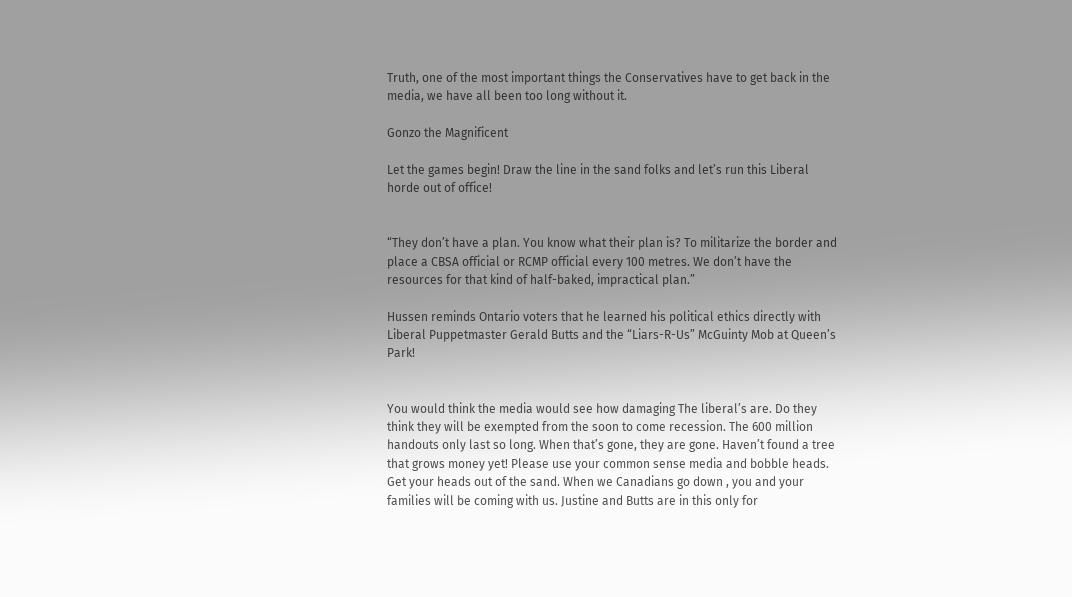Truth, one of the most important things the Conservatives have to get back in the media, we have all been too long without it.

Gonzo the Magnificent

Let the games begin! Draw the line in the sand folks and let’s run this Liberal horde out of office!


“They don’t have a plan. You know what their plan is? To militarize the border and place a CBSA official or RCMP official every 100 metres. We don’t have the resources for that kind of half-baked, impractical plan.”

Hussen reminds Ontario voters that he learned his political ethics directly with Liberal Puppetmaster Gerald Butts and the “Liars-R-Us” McGuinty Mob at Queen’s Park!


You would think the media would see how damaging The liberal’s are. Do they think they will be exempted from the soon to come recession. The 600 million handouts only last so long. When that’s gone, they are gone. Haven’t found a tree that grows money yet! Please use your common sense media and bobble heads. Get your heads out of the sand. When we Canadians go down , you and your families will be coming with us. Justine and Butts are in this only for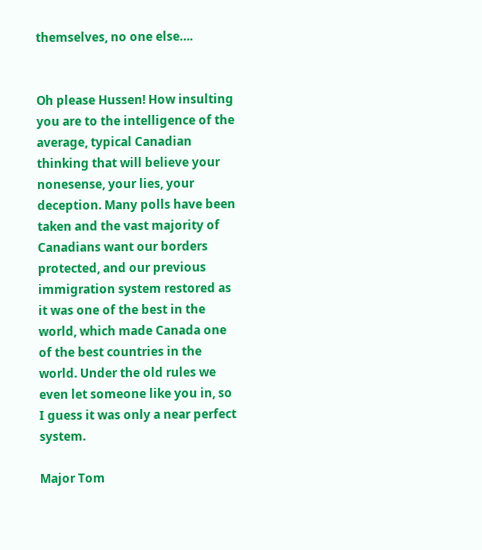themselves, no one else….


Oh please Hussen! How insulting you are to the intelligence of the average, typical Canadian thinking that will believe your nonesense, your lies, your deception. Many polls have been taken and the vast majority of Canadians want our borders protected, and our previous immigration system restored as it was one of the best in the world, which made Canada one of the best countries in the world. Under the old rules we even let someone like you in, so I guess it was only a near perfect system.

Major Tom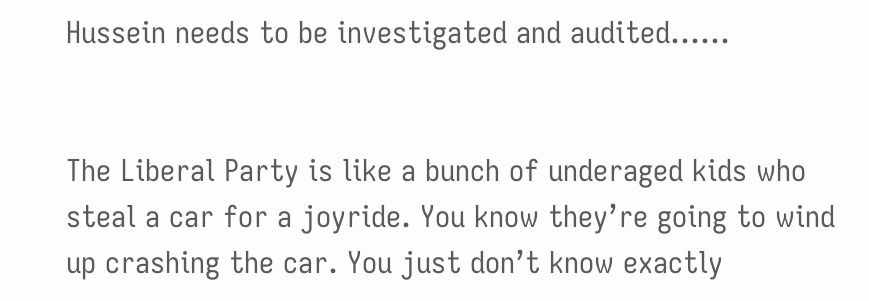Hussein needs to be investigated and audited……


The Liberal Party is like a bunch of underaged kids who steal a car for a joyride. You know they’re going to wind up crashing the car. You just don’t know exactly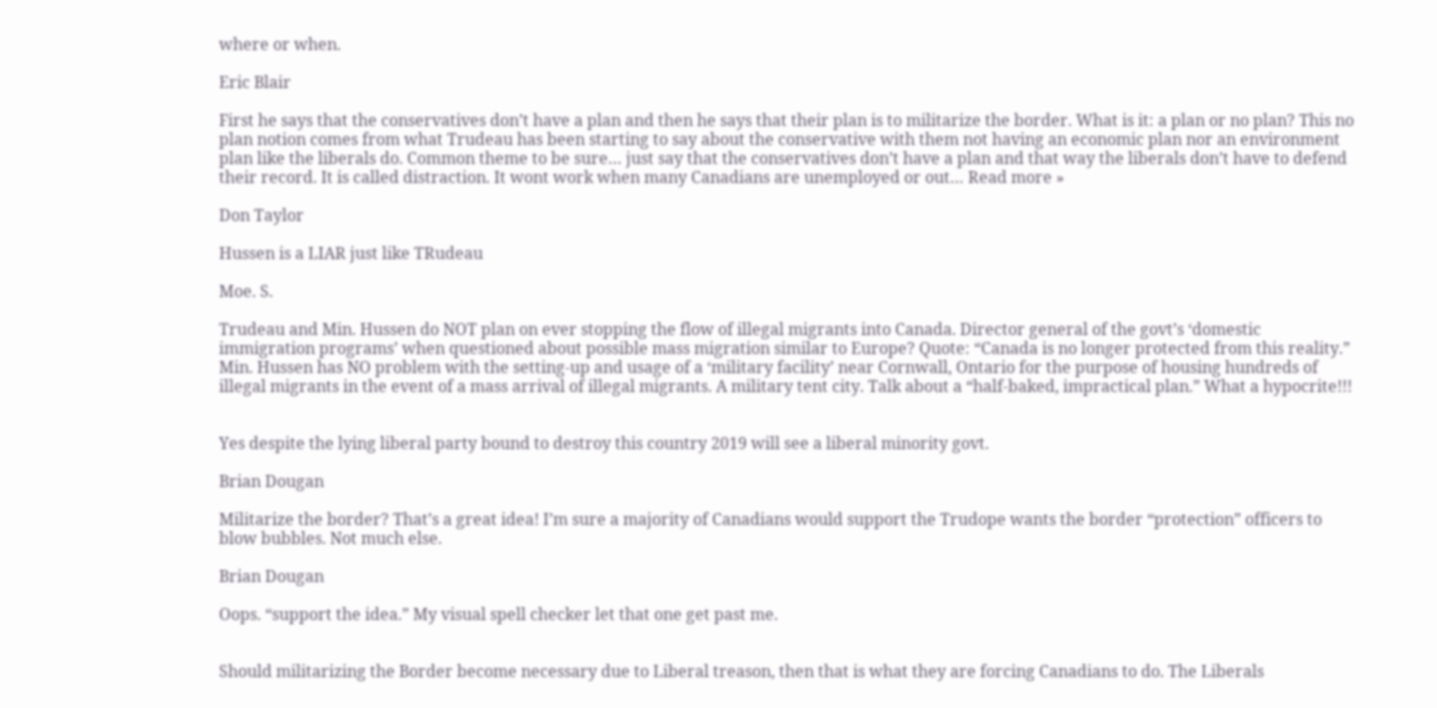where or when.

Eric Blair

First he says that the conservatives don’t have a plan and then he says that their plan is to militarize the border. What is it: a plan or no plan? This no plan notion comes from what Trudeau has been starting to say about the conservative with them not having an economic plan nor an environment plan like the liberals do. Common theme to be sure… just say that the conservatives don’t have a plan and that way the liberals don’t have to defend their record. It is called distraction. It wont work when many Canadians are unemployed or out… Read more »

Don Taylor

Hussen is a LIAR just like TRudeau

Moe. S.

Trudeau and Min. Hussen do NOT plan on ever stopping the flow of illegal migrants into Canada. Director general of the govt’s ‘domestic immigration programs’ when questioned about possible mass migration similar to Europe? Quote: “Canada is no longer protected from this reality.” Min. Hussen has NO problem with the setting-up and usage of a ‘military facility’ near Cornwall, Ontario for the purpose of housing hundreds of illegal migrants in the event of a mass arrival of illegal migrants. A military tent city. Talk about a “half-baked, impractical plan.” What a hypocrite!!!


Yes despite the lying liberal party bound to destroy this country 2019 will see a liberal minority govt.

Brian Dougan

Militarize the border? That’s a great idea! I’m sure a majority of Canadians would support the Trudope wants the border “protection” officers to blow bubbles. Not much else.

Brian Dougan

Oops. “support the idea.” My visual spell checker let that one get past me.


Should militarizing the Border become necessary due to Liberal treason, then that is what they are forcing Canadians to do. The Liberals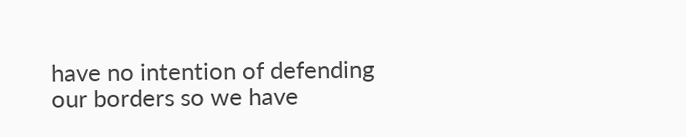have no intention of defending our borders so we have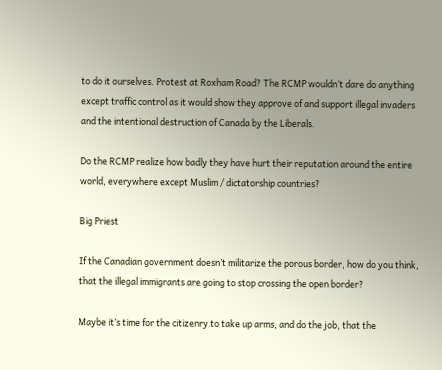to do it ourselves. Protest at Roxham Road? The RCMP wouldn’t dare do anything except traffic control as it would show they approve of and support illegal invaders and the intentional destruction of Canada by the Liberals.

Do the RCMP realize how badly they have hurt their reputation around the entire world, everywhere except Muslim / dictatorship countries?

Big Priest

If the Canadian government doesn’t militarize the porous border, how do you think, that the illegal immigrants are going to stop crossing the open border?

Maybe it’s time for the citizenry to take up arms, and do the job, that the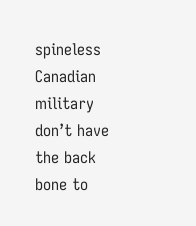spineless Canadian military don’t have the back bone to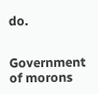do.


Government of morons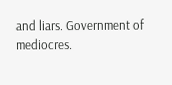and liars. Government of mediocres.